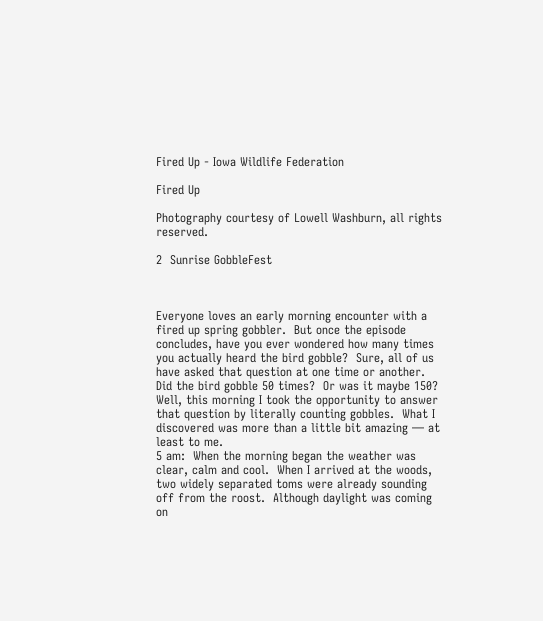Fired Up - Iowa Wildlife Federation

Fired Up

Photography courtesy of Lowell Washburn, all rights reserved.

2  Sunrise GobbleFest



Everyone loves an early morning encounter with a fired up spring gobbler.  But once the episode concludes, have you ever wondered how many times you actually heard the bird gobble?  Sure, all of us have asked that question at one time or another.  Did the bird gobble 50 times?  Or was it maybe 150?  Well, this morning I took the opportunity to answer that question by literally counting gobbles.  What I discovered was more than a little bit amazing — at least to me.
5 am:  When the morning began the weather was clear, calm and cool.  When I arrived at the woods, two widely separated toms were already sounding off from the roost.  Although daylight was coming on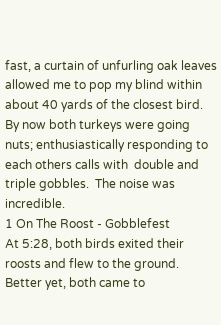fast, a curtain of unfurling oak leaves allowed me to pop my blind within about 40 yards of the closest bird.  By now both turkeys were going nuts; enthusiastically responding to each others calls with  double and triple gobbles.  The noise was incredible.
1 On The Roost - Gobblefest
At 5:28, both birds exited their roosts and flew to the ground.  Better yet, both came to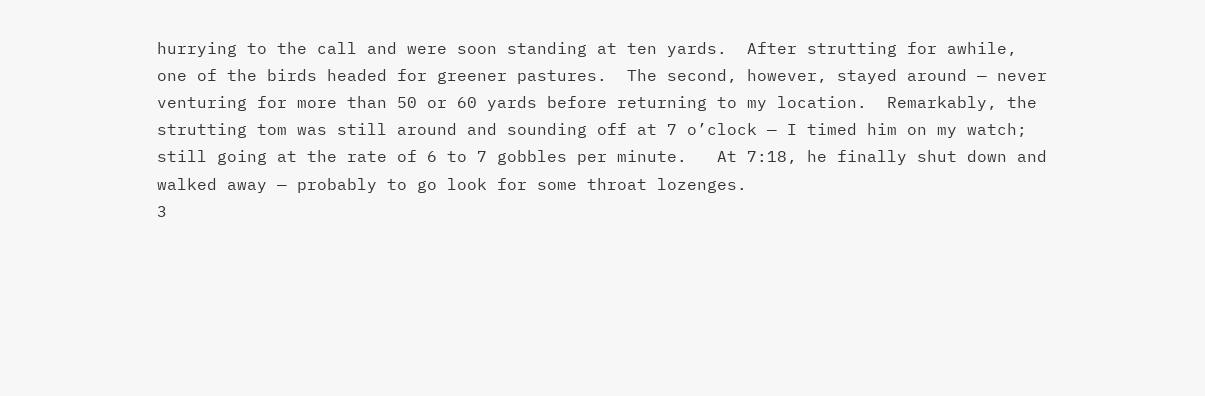hurrying to the call and were soon standing at ten yards.  After strutting for awhile, one of the birds headed for greener pastures.  The second, however, stayed around — never venturing for more than 50 or 60 yards before returning to my location.  Remarkably, the strutting tom was still around and sounding off at 7 o’clock — I timed him on my watch; still going at the rate of 6 to 7 gobbles per minute.   At 7:18, he finally shut down and walked away — probably to go look for some throat lozenges.
3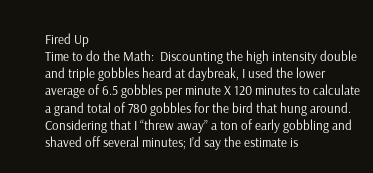Fired Up
Time to do the Math:  Discounting the high intensity double and triple gobbles heard at daybreak, I used the lower average of 6.5 gobbles per minute X 120 minutes to calculate a grand total of 780 gobbles for the bird that hung around.  Considering that I “threw away” a ton of early gobbling and shaved off several minutes; I’d say the estimate is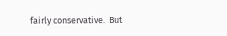fairly conservative.  But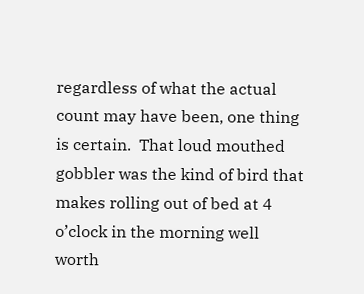regardless of what the actual count may have been, one thing is certain.  That loud mouthed gobbler was the kind of bird that makes rolling out of bed at 4 o’clock in the morning well worth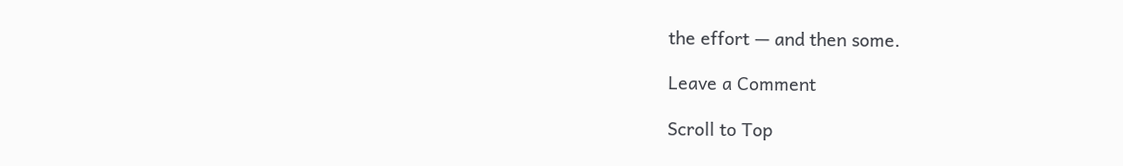the effort — and then some.

Leave a Comment

Scroll to Top